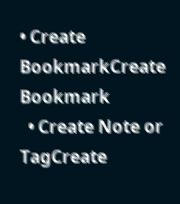• Create BookmarkCreate Bookmark
  • Create Note or TagCreate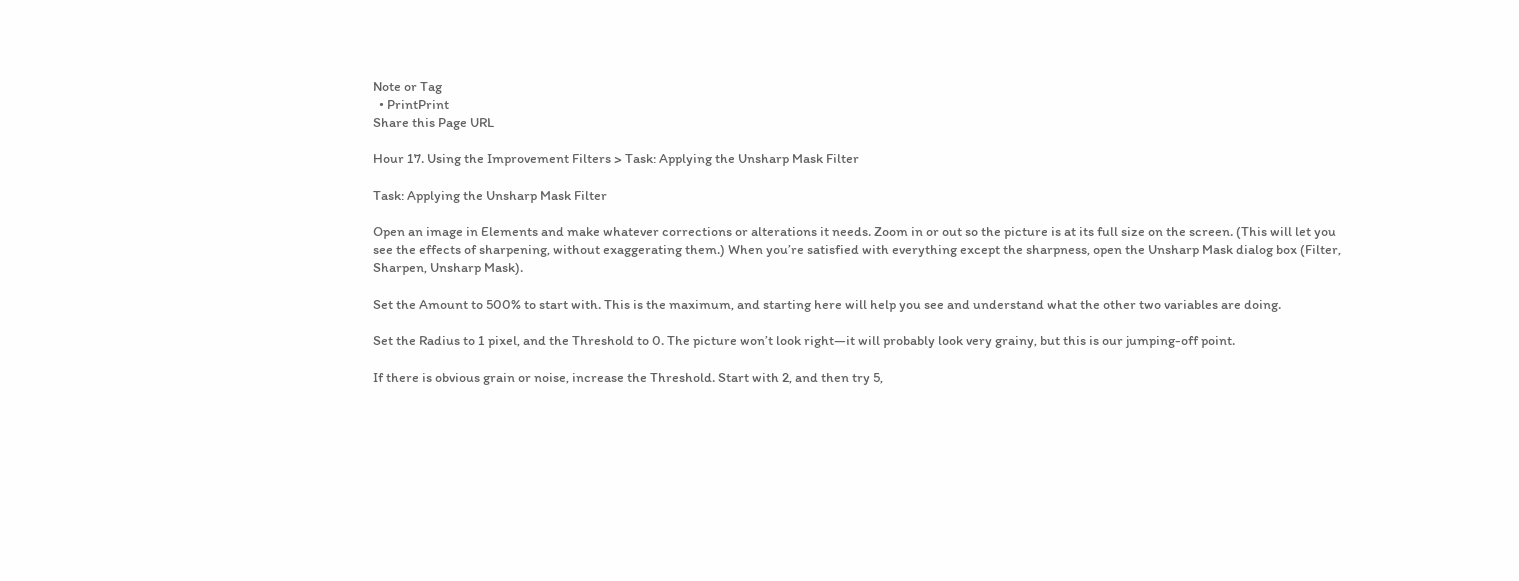Note or Tag
  • PrintPrint
Share this Page URL

Hour 17. Using the Improvement Filters > Task: Applying the Unsharp Mask Filter

Task: Applying the Unsharp Mask Filter

Open an image in Elements and make whatever corrections or alterations it needs. Zoom in or out so the picture is at its full size on the screen. (This will let you see the effects of sharpening, without exaggerating them.) When you’re satisfied with everything except the sharpness, open the Unsharp Mask dialog box (Filter, Sharpen, Unsharp Mask).

Set the Amount to 500% to start with. This is the maximum, and starting here will help you see and understand what the other two variables are doing.

Set the Radius to 1 pixel, and the Threshold to 0. The picture won’t look right—it will probably look very grainy, but this is our jumping-off point.

If there is obvious grain or noise, increase the Threshold. Start with 2, and then try 5,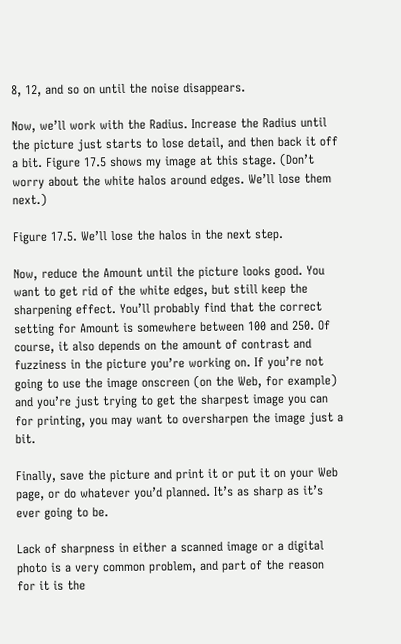8, 12, and so on until the noise disappears.

Now, we’ll work with the Radius. Increase the Radius until the picture just starts to lose detail, and then back it off a bit. Figure 17.5 shows my image at this stage. (Don’t worry about the white halos around edges. We’ll lose them next.)

Figure 17.5. We’ll lose the halos in the next step.

Now, reduce the Amount until the picture looks good. You want to get rid of the white edges, but still keep the sharpening effect. You’ll probably find that the correct setting for Amount is somewhere between 100 and 250. Of course, it also depends on the amount of contrast and fuzziness in the picture you’re working on. If you’re not going to use the image onscreen (on the Web, for example) and you’re just trying to get the sharpest image you can for printing, you may want to oversharpen the image just a bit.

Finally, save the picture and print it or put it on your Web page, or do whatever you’d planned. It’s as sharp as it’s ever going to be.

Lack of sharpness in either a scanned image or a digital photo is a very common problem, and part of the reason for it is the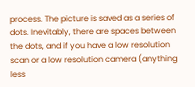process. The picture is saved as a series of dots. Inevitably, there are spaces between the dots, and if you have a low resolution scan or a low resolution camera (anything less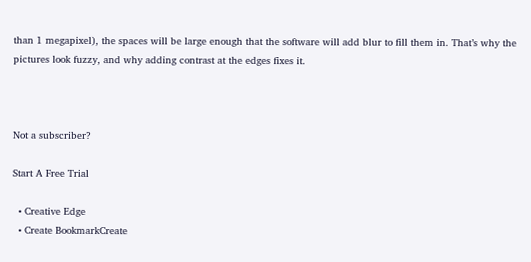than 1 megapixel), the spaces will be large enough that the software will add blur to fill them in. That’s why the pictures look fuzzy, and why adding contrast at the edges fixes it.



Not a subscriber?

Start A Free Trial

  • Creative Edge
  • Create BookmarkCreate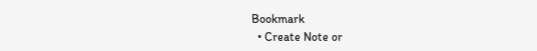Bookmark
  • Create Note or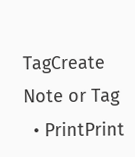TagCreate Note or Tag
  • PrintPrint